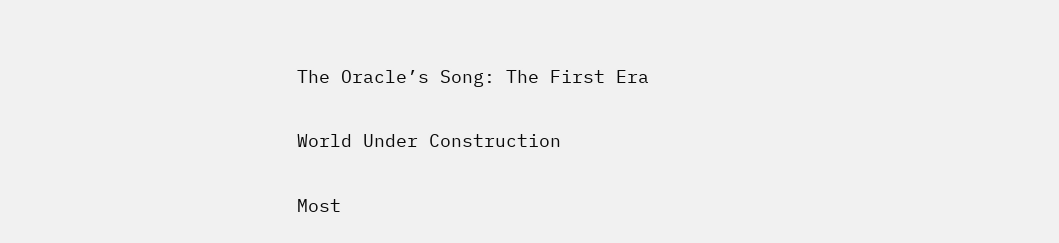The Oracle’s Song: The First Era

World Under Construction

Most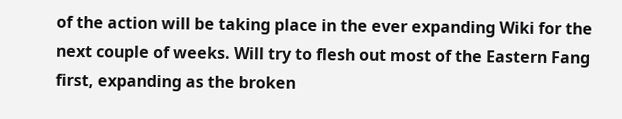of the action will be taking place in the ever expanding Wiki for the next couple of weeks. Will try to flesh out most of the Eastern Fang first, expanding as the broken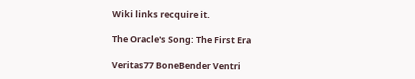Wiki links recquire it.

The Oracle's Song: The First Era

Veritas77 BoneBender Ventri